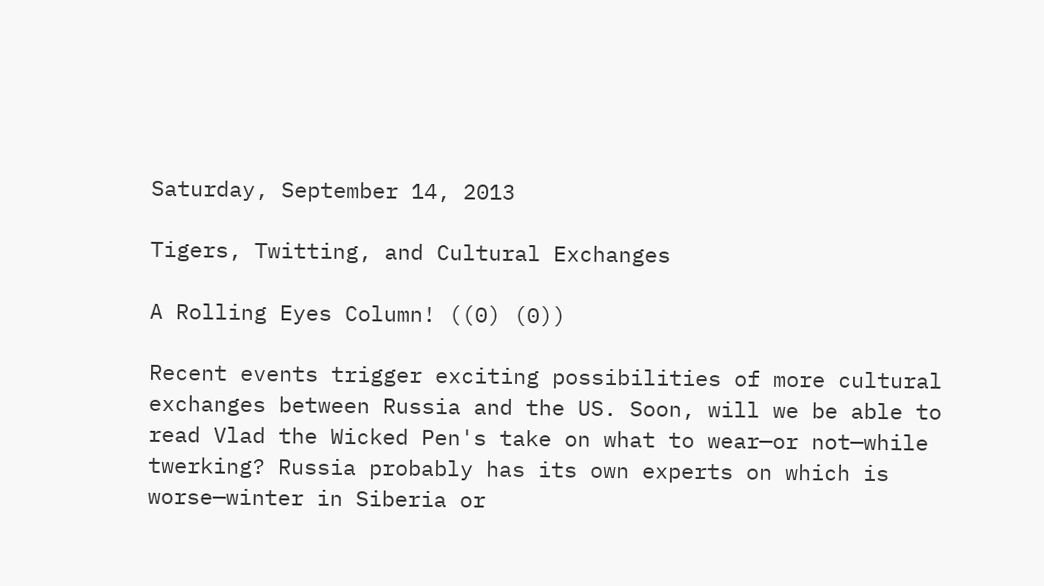Saturday, September 14, 2013

Tigers, Twitting, and Cultural Exchanges

A Rolling Eyes Column! ((0) (0))

Recent events trigger exciting possibilities of more cultural exchanges between Russia and the US. Soon, will we be able to read Vlad the Wicked Pen's take on what to wear—or not—while twerking? Russia probably has its own experts on which is worse—winter in Siberia or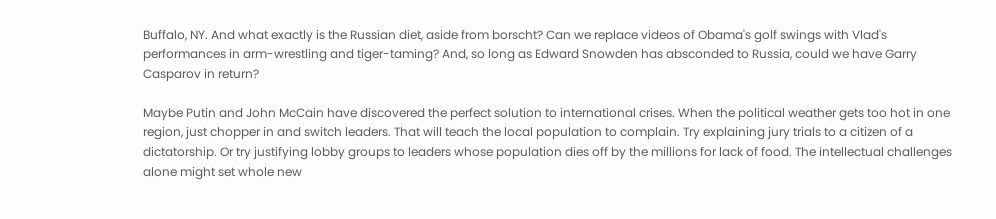Buffalo, NY. And what exactly is the Russian diet, aside from borscht? Can we replace videos of Obama's golf swings with Vlad's performances in arm-wrestling and tiger-taming? And, so long as Edward Snowden has absconded to Russia, could we have Garry Casparov in return?

Maybe Putin and John McCain have discovered the perfect solution to international crises. When the political weather gets too hot in one region, just chopper in and switch leaders. That will teach the local population to complain. Try explaining jury trials to a citizen of a dictatorship. Or try justifying lobby groups to leaders whose population dies off by the millions for lack of food. The intellectual challenges alone might set whole new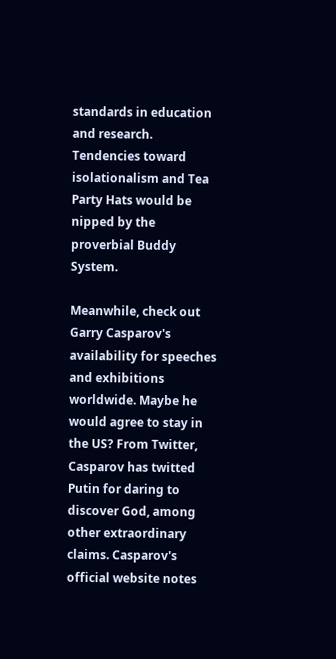standards in education and research. Tendencies toward isolationalism and Tea Party Hats would be nipped by the proverbial Buddy System.

Meanwhile, check out Garry Casparov's availability for speeches and exhibitions worldwide. Maybe he would agree to stay in the US? From Twitter, Casparov has twitted Putin for daring to discover God, among other extraordinary claims. Casparov's official website notes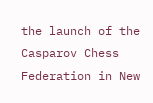the launch of the Casparov Chess Federation in New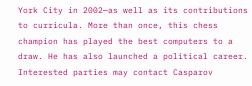York City in 2002—as well as its contributions to curricula. More than once, this chess champion has played the best computers to a draw. He has also launched a political career. Interested parties may contact Casparov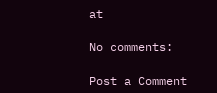at

No comments:

Post a Comment